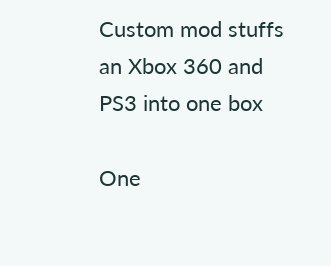Custom mod stuffs an Xbox 360 and PS3 into one box

One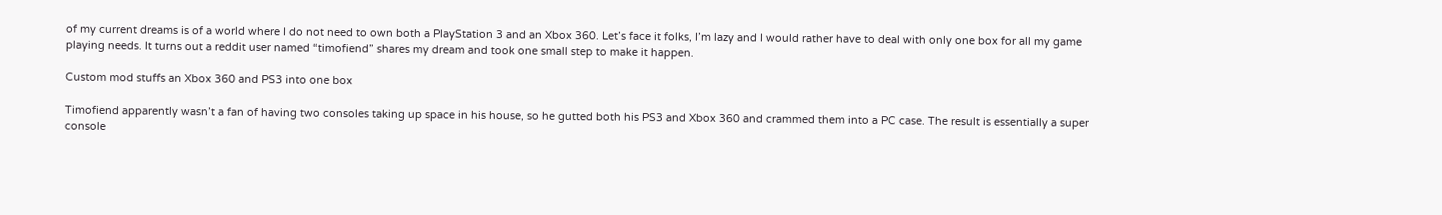of my current dreams is of a world where I do not need to own both a PlayStation 3 and an Xbox 360. Let’s face it folks, I’m lazy and I would rather have to deal with only one box for all my game playing needs. It turns out a reddit user named “timofiend” shares my dream and took one small step to make it happen.

Custom mod stuffs an Xbox 360 and PS3 into one box

Timofiend apparently wasn’t a fan of having two consoles taking up space in his house, so he gutted both his PS3 and Xbox 360 and crammed them into a PC case. The result is essentially a super console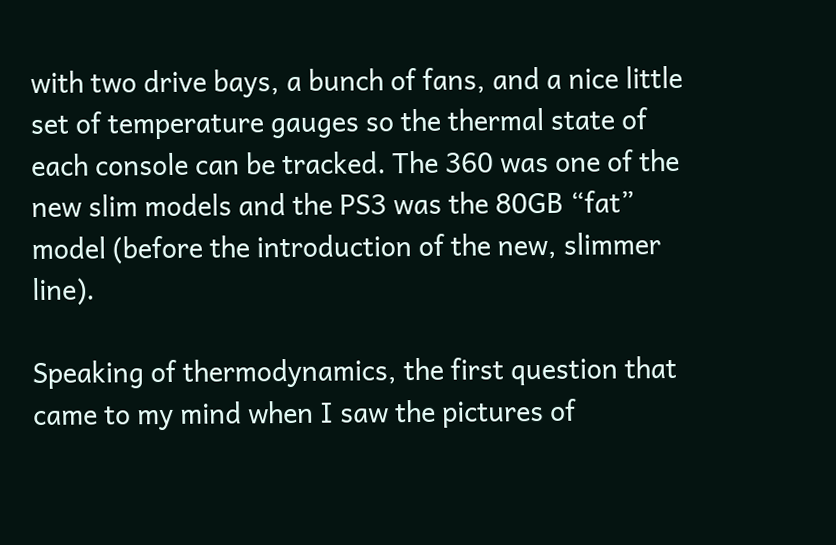with two drive bays, a bunch of fans, and a nice little set of temperature gauges so the thermal state of each console can be tracked. The 360 was one of the new slim models and the PS3 was the 80GB “fat” model (before the introduction of the new, slimmer line).

Speaking of thermodynamics, the first question that came to my mind when I saw the pictures of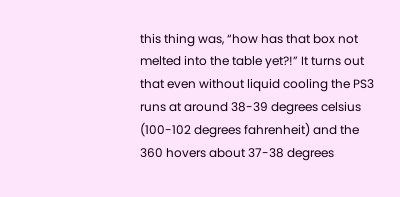this thing was, “how has that box not melted into the table yet?!” It turns out that even without liquid cooling the PS3 runs at around 38-39 degrees celsius (100-102 degrees fahrenheit) and the 360 hovers about 37-38 degrees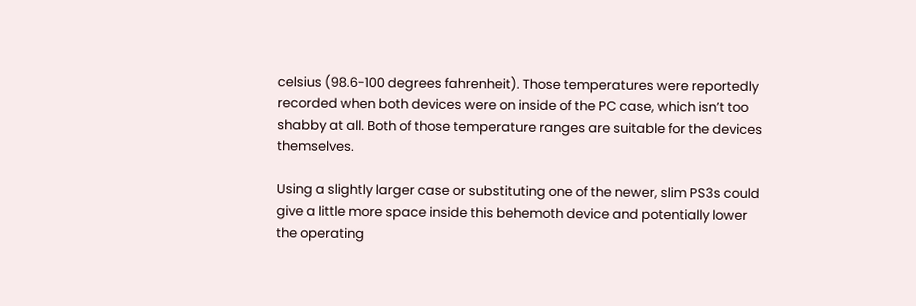celsius (98.6-100 degrees fahrenheit). Those temperatures were reportedly recorded when both devices were on inside of the PC case, which isn’t too shabby at all. Both of those temperature ranges are suitable for the devices themselves.

Using a slightly larger case or substituting one of the newer, slim PS3s could give a little more space inside this behemoth device and potentially lower the operating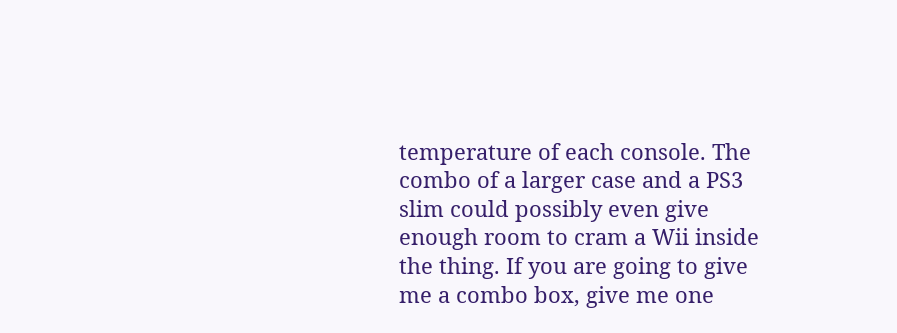temperature of each console. The combo of a larger case and a PS3 slim could possibly even give enough room to cram a Wii inside the thing. If you are going to give me a combo box, give me one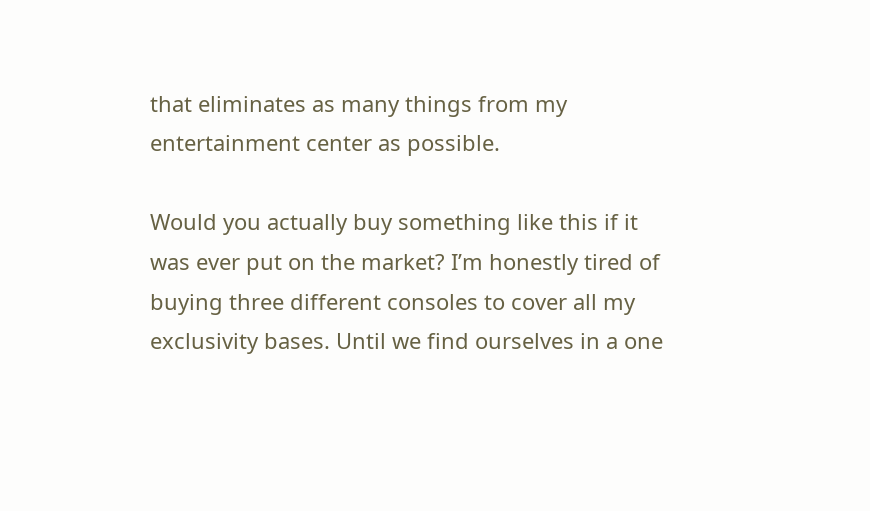that eliminates as many things from my entertainment center as possible.

Would you actually buy something like this if it was ever put on the market? I’m honestly tired of buying three different consoles to cover all my exclusivity bases. Until we find ourselves in a one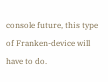console future, this type of Franken-device will have to do.